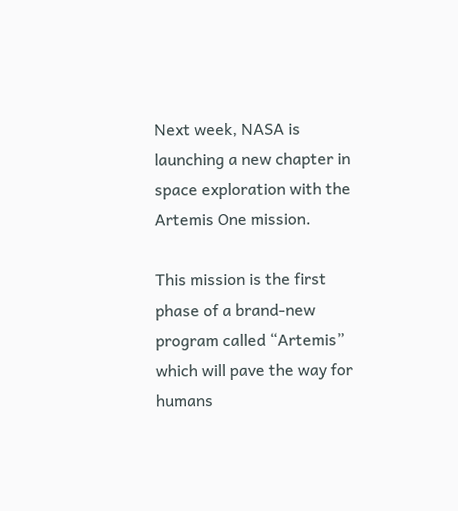Next week, NASA is launching a new chapter in space exploration with the Artemis One mission.

This mission is the first phase of a brand-new program called “Artemis” which will pave the way for humans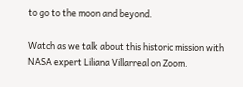to go to the moon and beyond.

Watch as we talk about this historic mission with NASA expert Liliana Villarreal on Zoom.